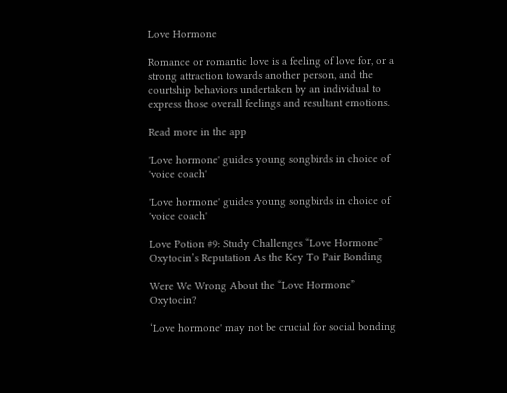Love Hormone

Romance or romantic love is a feeling of love for, or a strong attraction towards another person, and the courtship behaviors undertaken by an individual to express those overall feelings and resultant emotions.

Read more in the app

'Love hormone' guides young songbirds in choice of 'voice coach'

'Love hormone' guides young songbirds in choice of 'voice coach'

Love Potion #9: Study Challenges “Love Hormone” Oxytocin’s Reputation As the Key To Pair Bonding

Were We Wrong About the “Love Hormone” Oxytocin?

‘Love hormone' may not be crucial for social bonding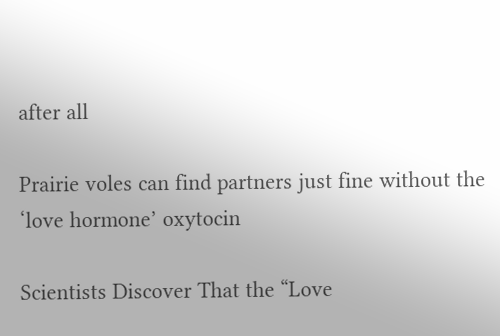after all

Prairie voles can find partners just fine without the ‘love hormone’ oxytocin

Scientists Discover That the “Love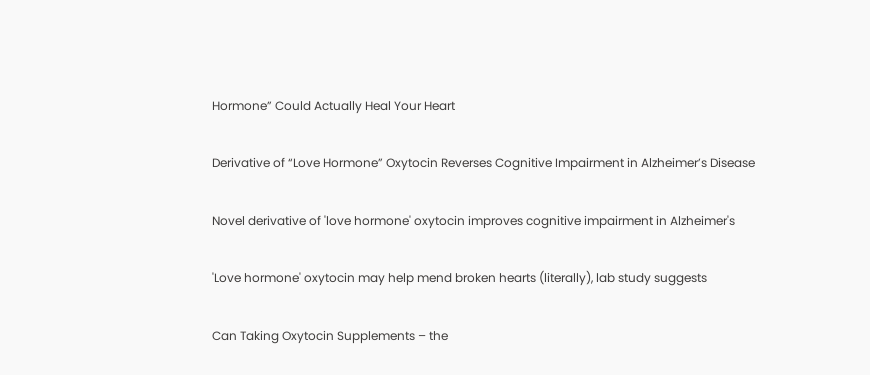Hormone” Could Actually Heal Your Heart

Derivative of “Love Hormone” Oxytocin Reverses Cognitive Impairment in Alzheimer’s Disease

Novel derivative of 'love hormone' oxytocin improves cognitive impairment in Alzheimer's

'Love hormone' oxytocin may help mend broken hearts (literally), lab study suggests

Can Taking Oxytocin Supplements – the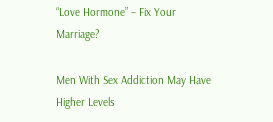“Love Hormone” – Fix Your Marriage?

Men With Sex Addiction May Have Higher Levels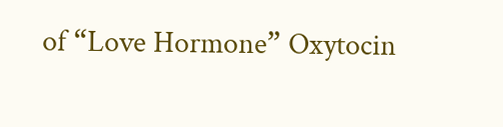of “Love Hormone” Oxytocin